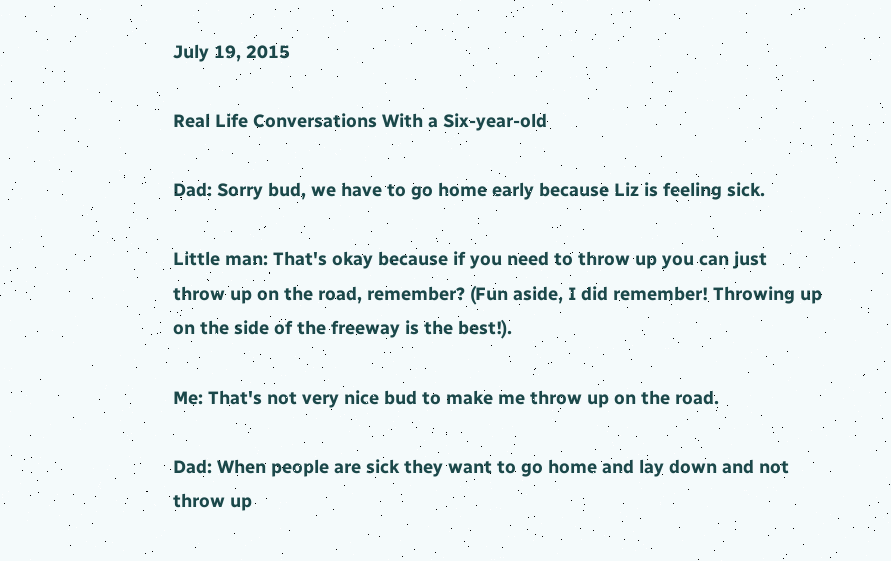July 19, 2015

Real Life Conversations With a Six-year-old

Dad: Sorry bud, we have to go home early because Liz is feeling sick.

Little man: That's okay because if you need to throw up you can just throw up on the road, remember? (Fun aside, I did remember! Throwing up on the side of the freeway is the best!).

Me: That's not very nice bud to make me throw up on the road.

Dad: When people are sick they want to go home and lay down and not throw up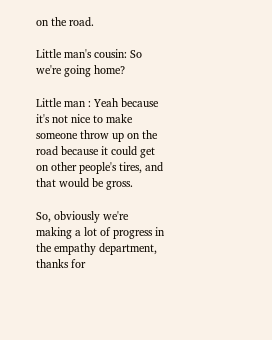on the road.

Little man's cousin: So we're going home?

Little man : Yeah because it's not nice to make someone throw up on the road because it could get on other people's tires, and that would be gross.

So, obviously we're making a lot of progress in the empathy department, thanks for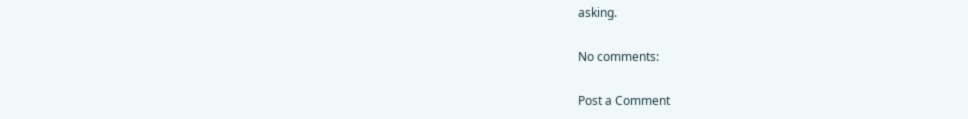asking.

No comments:

Post a Comment